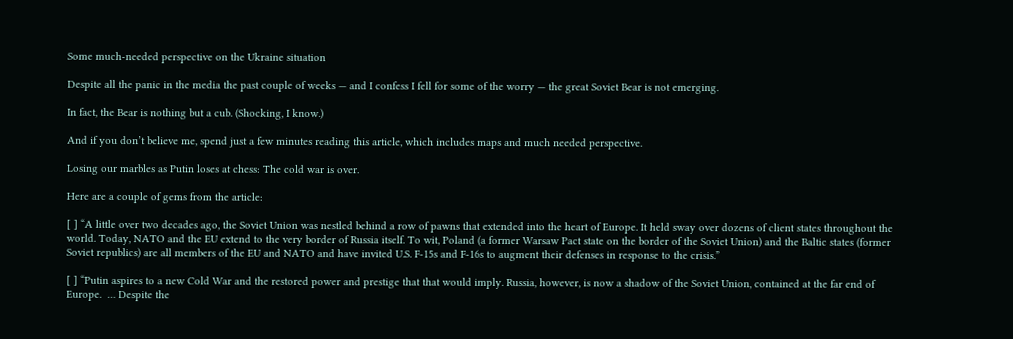Some much-needed perspective on the Ukraine situation

Despite all the panic in the media the past couple of weeks — and I confess I fell for some of the worry — the great Soviet Bear is not emerging.

In fact, the Bear is nothing but a cub. (Shocking, I know.)

And if you don’t believe me, spend just a few minutes reading this article, which includes maps and much needed perspective.

Losing our marbles as Putin loses at chess: The cold war is over.

Here are a couple of gems from the article:

[ ] “A little over two decades ago, the Soviet Union was nestled behind a row of pawns that extended into the heart of Europe. It held sway over dozens of client states throughout the world. Today, NATO and the EU extend to the very border of Russia itself. To wit, Poland (a former Warsaw Pact state on the border of the Soviet Union) and the Baltic states (former Soviet republics) are all members of the EU and NATO and have invited U.S. F-15s and F-16s to augment their defenses in response to the crisis.”

[ ] “Putin aspires to a new Cold War and the restored power and prestige that that would imply. Russia, however, is now a shadow of the Soviet Union, contained at the far end of Europe.  … Despite the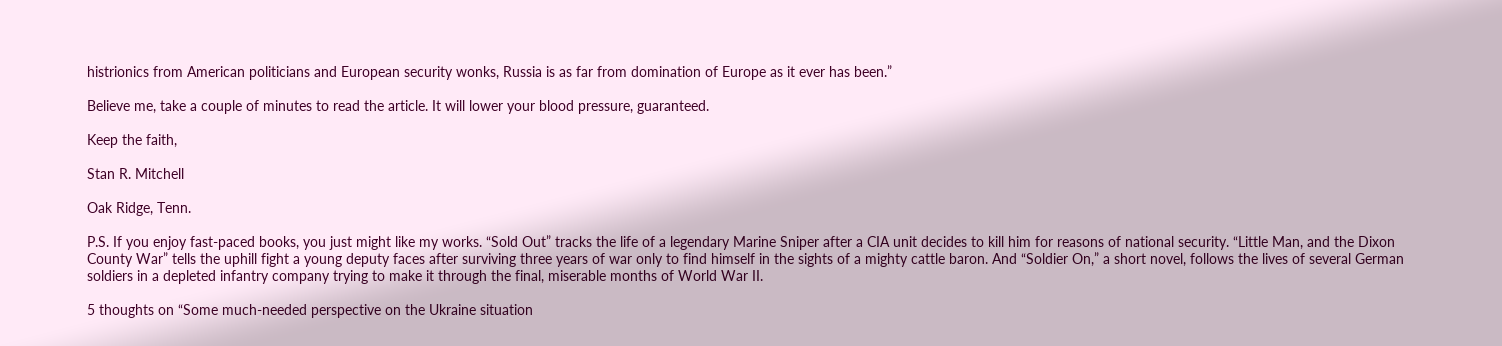histrionics from American politicians and European security wonks, Russia is as far from domination of Europe as it ever has been.”

Believe me, take a couple of minutes to read the article. It will lower your blood pressure, guaranteed.

Keep the faith,

Stan R. Mitchell

Oak Ridge, Tenn.

P.S. If you enjoy fast-paced books, you just might like my works. “Sold Out” tracks the life of a legendary Marine Sniper after a CIA unit decides to kill him for reasons of national security. “Little Man, and the Dixon County War” tells the uphill fight a young deputy faces after surviving three years of war only to find himself in the sights of a mighty cattle baron. And “Soldier On,” a short novel, follows the lives of several German soldiers in a depleted infantry company trying to make it through the final, miserable months of World War II.

5 thoughts on “Some much-needed perspective on the Ukraine situation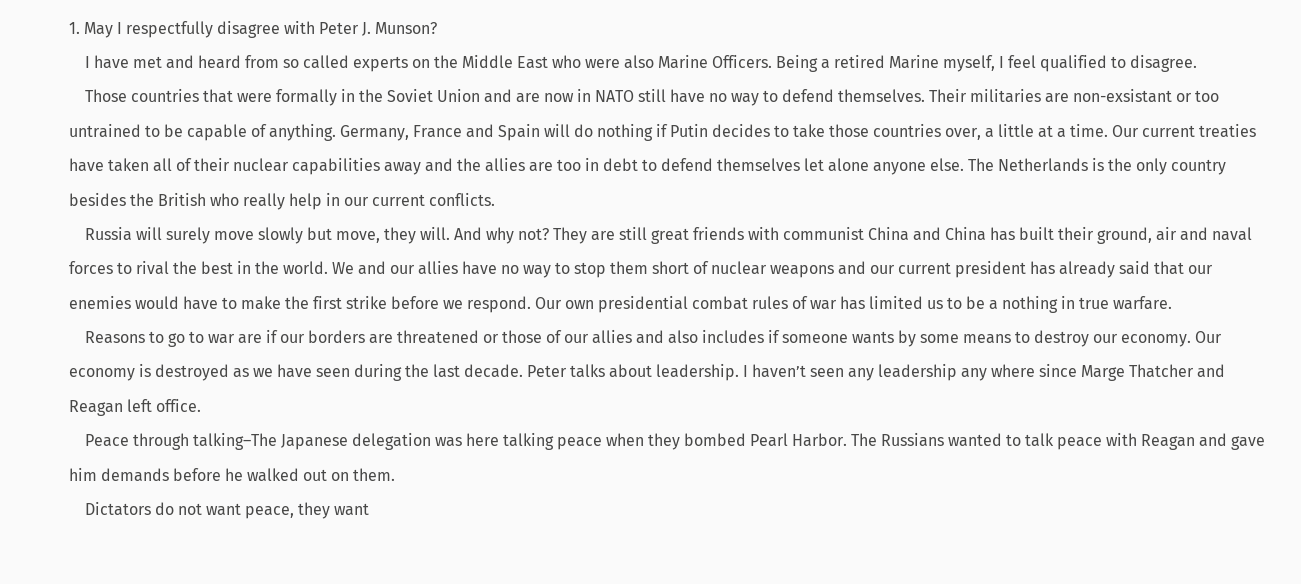1. May I respectfully disagree with Peter J. Munson?
    I have met and heard from so called experts on the Middle East who were also Marine Officers. Being a retired Marine myself, I feel qualified to disagree.
    Those countries that were formally in the Soviet Union and are now in NATO still have no way to defend themselves. Their militaries are non-exsistant or too untrained to be capable of anything. Germany, France and Spain will do nothing if Putin decides to take those countries over, a little at a time. Our current treaties have taken all of their nuclear capabilities away and the allies are too in debt to defend themselves let alone anyone else. The Netherlands is the only country besides the British who really help in our current conflicts.
    Russia will surely move slowly but move, they will. And why not? They are still great friends with communist China and China has built their ground, air and naval forces to rival the best in the world. We and our allies have no way to stop them short of nuclear weapons and our current president has already said that our enemies would have to make the first strike before we respond. Our own presidential combat rules of war has limited us to be a nothing in true warfare.
    Reasons to go to war are if our borders are threatened or those of our allies and also includes if someone wants by some means to destroy our economy. Our economy is destroyed as we have seen during the last decade. Peter talks about leadership. I haven’t seen any leadership any where since Marge Thatcher and Reagan left office.
    Peace through talking–The Japanese delegation was here talking peace when they bombed Pearl Harbor. The Russians wanted to talk peace with Reagan and gave him demands before he walked out on them.
    Dictators do not want peace, they want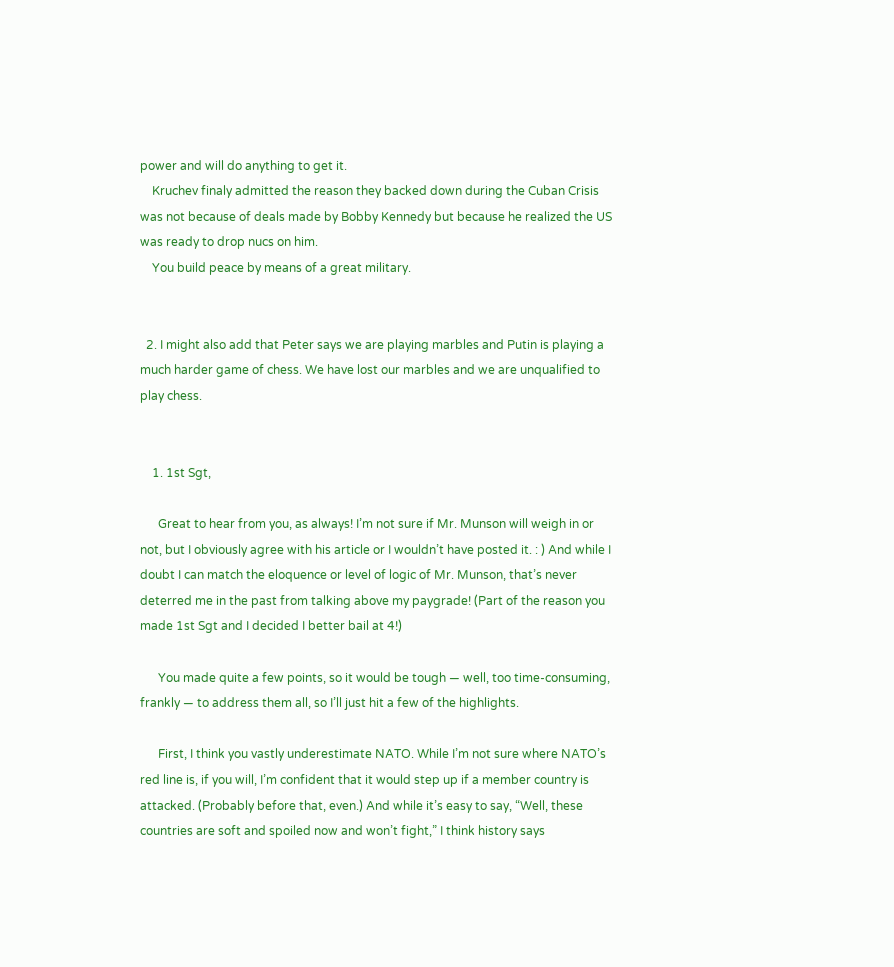power and will do anything to get it.
    Kruchev finaly admitted the reason they backed down during the Cuban Crisis was not because of deals made by Bobby Kennedy but because he realized the US was ready to drop nucs on him.
    You build peace by means of a great military.


  2. I might also add that Peter says we are playing marbles and Putin is playing a much harder game of chess. We have lost our marbles and we are unqualified to play chess.


    1. 1st Sgt,

      Great to hear from you, as always! I’m not sure if Mr. Munson will weigh in or not, but I obviously agree with his article or I wouldn’t have posted it. : ) And while I doubt I can match the eloquence or level of logic of Mr. Munson, that’s never deterred me in the past from talking above my paygrade! (Part of the reason you made 1st Sgt and I decided I better bail at 4!)

      You made quite a few points, so it would be tough — well, too time-consuming, frankly — to address them all, so I’ll just hit a few of the highlights.

      First, I think you vastly underestimate NATO. While I’m not sure where NATO’s red line is, if you will, I’m confident that it would step up if a member country is attacked. (Probably before that, even.) And while it’s easy to say, “Well, these countries are soft and spoiled now and won’t fight,” I think history says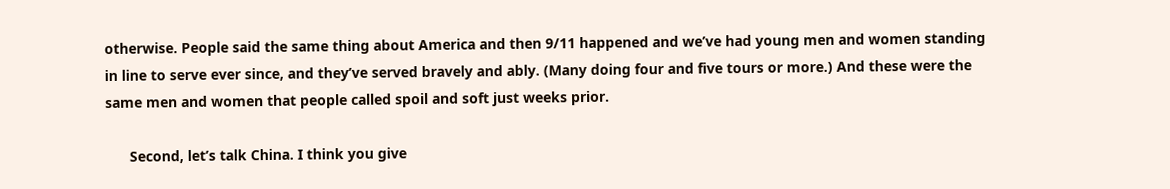otherwise. People said the same thing about America and then 9/11 happened and we’ve had young men and women standing in line to serve ever since, and they’ve served bravely and ably. (Many doing four and five tours or more.) And these were the same men and women that people called spoil and soft just weeks prior.

      Second, let’s talk China. I think you give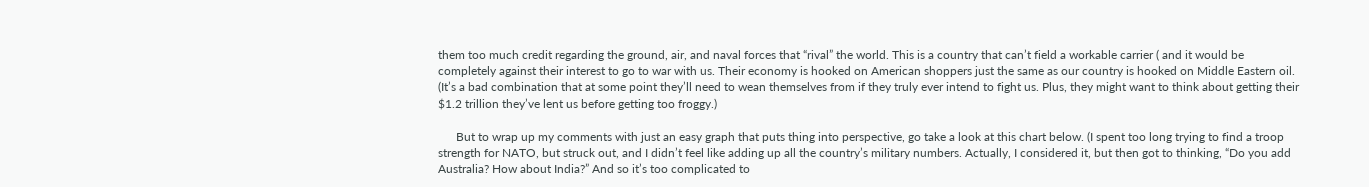them too much credit regarding the ground, air, and naval forces that “rival” the world. This is a country that can’t field a workable carrier ( and it would be completely against their interest to go to war with us. Their economy is hooked on American shoppers just the same as our country is hooked on Middle Eastern oil. (It’s a bad combination that at some point they’ll need to wean themselves from if they truly ever intend to fight us. Plus, they might want to think about getting their $1.2 trillion they’ve lent us before getting too froggy.)

      But to wrap up my comments with just an easy graph that puts thing into perspective, go take a look at this chart below. (I spent too long trying to find a troop strength for NATO, but struck out, and I didn’t feel like adding up all the country’s military numbers. Actually, I considered it, but then got to thinking, “Do you add Australia? How about India?” And so it’s too complicated to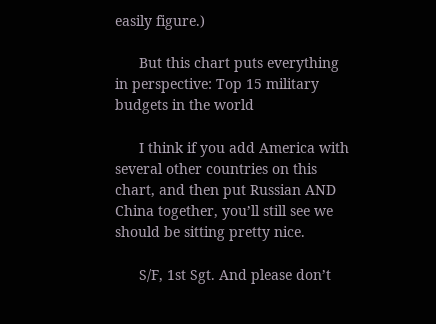easily figure.)

      But this chart puts everything in perspective: Top 15 military budgets in the world

      I think if you add America with several other countries on this chart, and then put Russian AND China together, you’ll still see we should be sitting pretty nice.

      S/F, 1st Sgt. And please don’t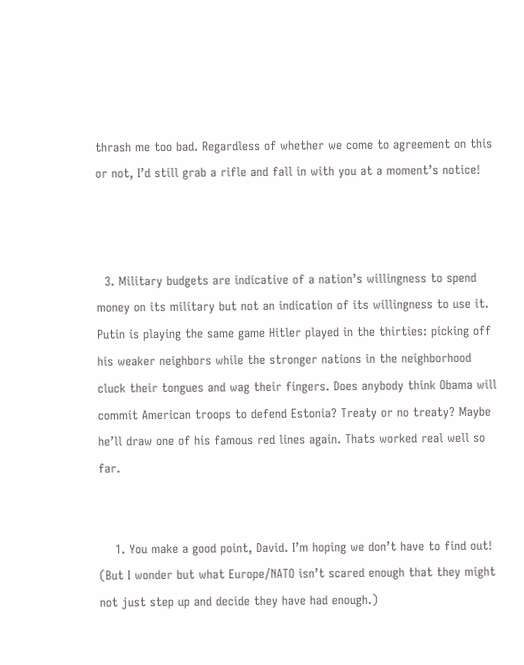thrash me too bad. Regardless of whether we come to agreement on this or not, I’d still grab a rifle and fall in with you at a moment’s notice!



  3. Military budgets are indicative of a nation’s willingness to spend money on its military but not an indication of its willingness to use it. Putin is playing the same game Hitler played in the thirties: picking off his weaker neighbors while the stronger nations in the neighborhood cluck their tongues and wag their fingers. Does anybody think Obama will commit American troops to defend Estonia? Treaty or no treaty? Maybe he’ll draw one of his famous red lines again. Thats worked real well so far.


    1. You make a good point, David. I’m hoping we don’t have to find out! (But I wonder but what Europe/NATO isn’t scared enough that they might not just step up and decide they have had enough.)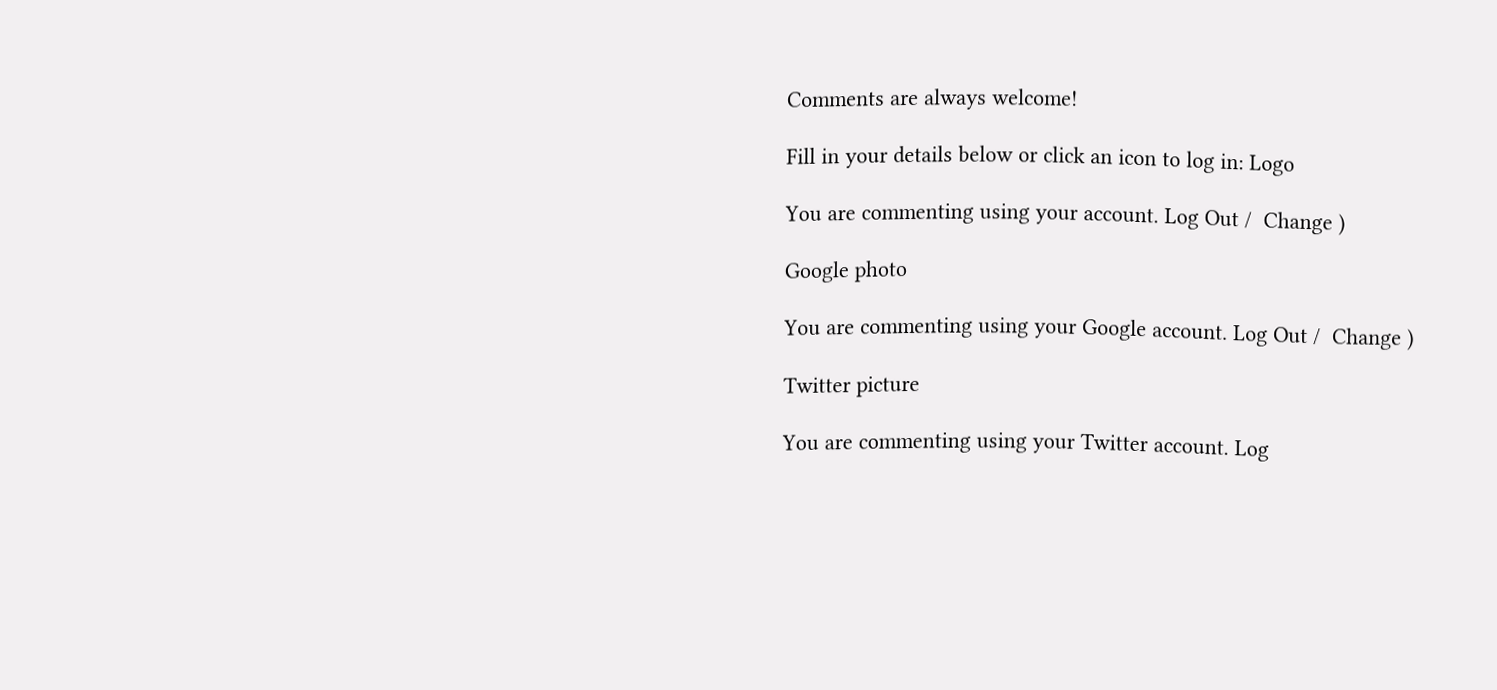Comments are always welcome!

Fill in your details below or click an icon to log in: Logo

You are commenting using your account. Log Out /  Change )

Google photo

You are commenting using your Google account. Log Out /  Change )

Twitter picture

You are commenting using your Twitter account. Log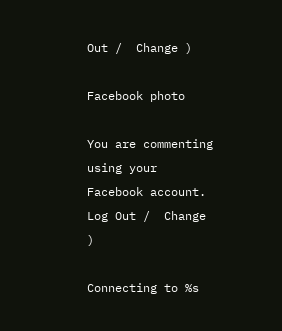Out /  Change )

Facebook photo

You are commenting using your Facebook account. Log Out /  Change )

Connecting to %s